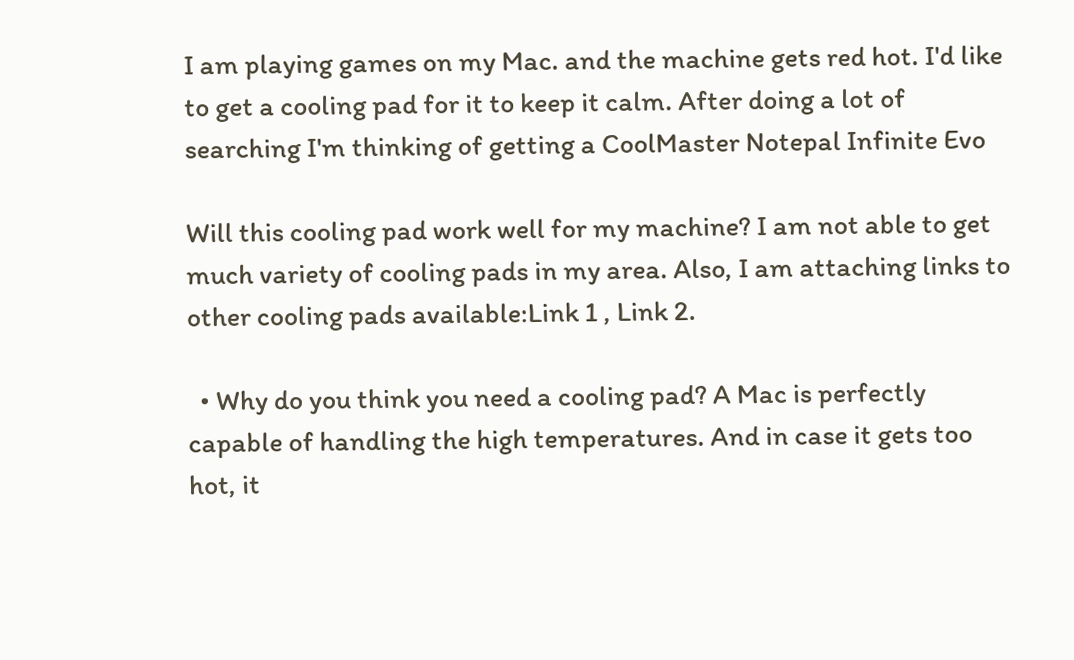I am playing games on my Mac. and the machine gets red hot. I'd like to get a cooling pad for it to keep it calm. After doing a lot of searching I'm thinking of getting a CoolMaster Notepal Infinite Evo

Will this cooling pad work well for my machine? I am not able to get much variety of cooling pads in my area. Also, I am attaching links to other cooling pads available:Link 1 , Link 2.

  • Why do you think you need a cooling pad? A Mac is perfectly capable of handling the high temperatures. And in case it gets too hot, it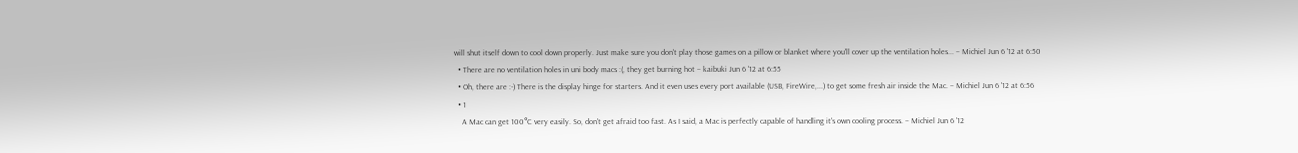will shut itself down to cool down properly. Just make sure you don't play those games on a pillow or blanket where you'll cover up the ventilation holes... – Michiel Jun 6 '12 at 6:50
  • There are no ventilation holes in uni body macs :(, they get burning hot – kaibuki Jun 6 '12 at 6:55
  • Oh, there are :-) There is the display hinge for starters. And it even uses every port available (USB, FireWire,...) to get some fresh air inside the Mac. – Michiel Jun 6 '12 at 6:56
  • 1
    A Mac can get 100°C very easily. So, don't get afraid too fast. As I said, a Mac is perfectly capable of handling it's own cooling process. – Michiel Jun 6 '12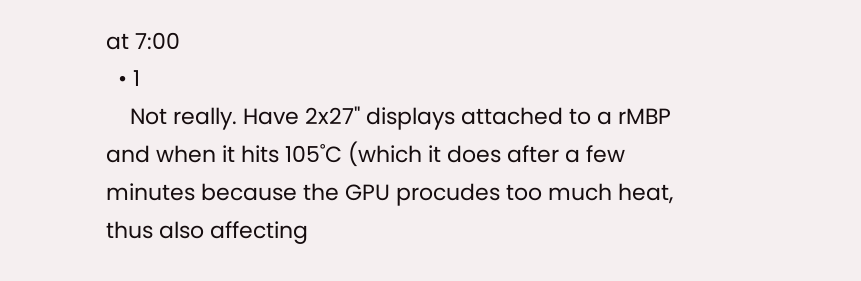at 7:00
  • 1
    Not really. Have 2x27" displays attached to a rMBP and when it hits 105˚C (which it does after a few minutes because the GPU procudes too much heat, thus also affecting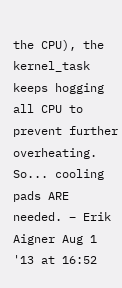the CPU), the kernel_task keeps hogging all CPU to prevent further overheating. So... cooling pads ARE needed. – Erik Aigner Aug 1 '13 at 16:52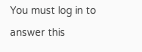You must log in to answer this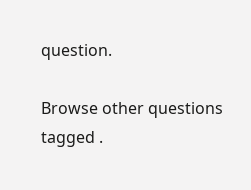question.

Browse other questions tagged .